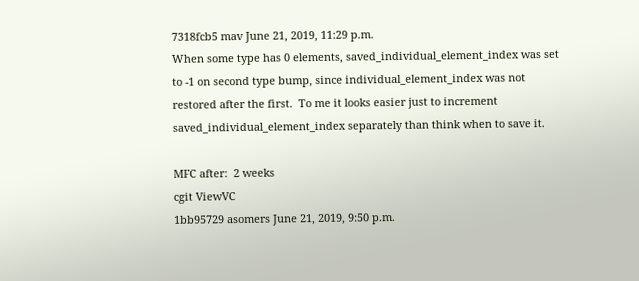7318fcb5 mav June 21, 2019, 11:29 p.m.
When some type has 0 elements, saved_individual_element_index was set
to -1 on second type bump, since individual_element_index was not
restored after the first.  To me it looks easier just to increment
saved_individual_element_index separately than think when to save it.

MFC after:  2 weeks
cgit ViewVC
1bb95729 asomers June 21, 2019, 9:50 p.m.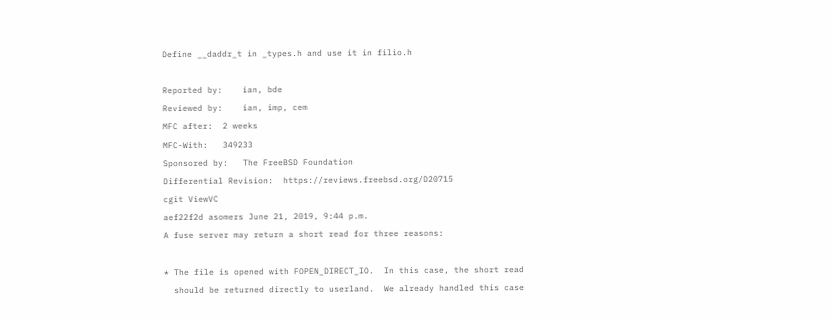Define __daddr_t in _types.h and use it in filio.h

Reported by:    ian, bde
Reviewed by:    ian, imp, cem
MFC after:  2 weeks
MFC-With:   349233
Sponsored by:   The FreeBSD Foundation
Differential Revision:  https://reviews.freebsd.org/D20715
cgit ViewVC
aef22f2d asomers June 21, 2019, 9:44 p.m.
A fuse server may return a short read for three reasons:

* The file is opened with FOPEN_DIRECT_IO.  In this case, the short read
  should be returned directly to userland.  We already handled this case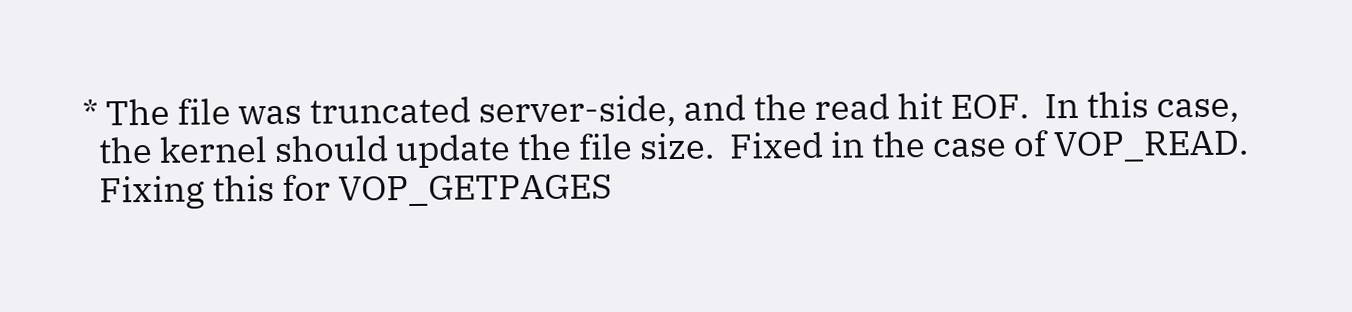* The file was truncated server-side, and the read hit EOF.  In this case,
  the kernel should update the file size.  Fixed in the case of VOP_READ.
  Fixing this for VOP_GETPAGES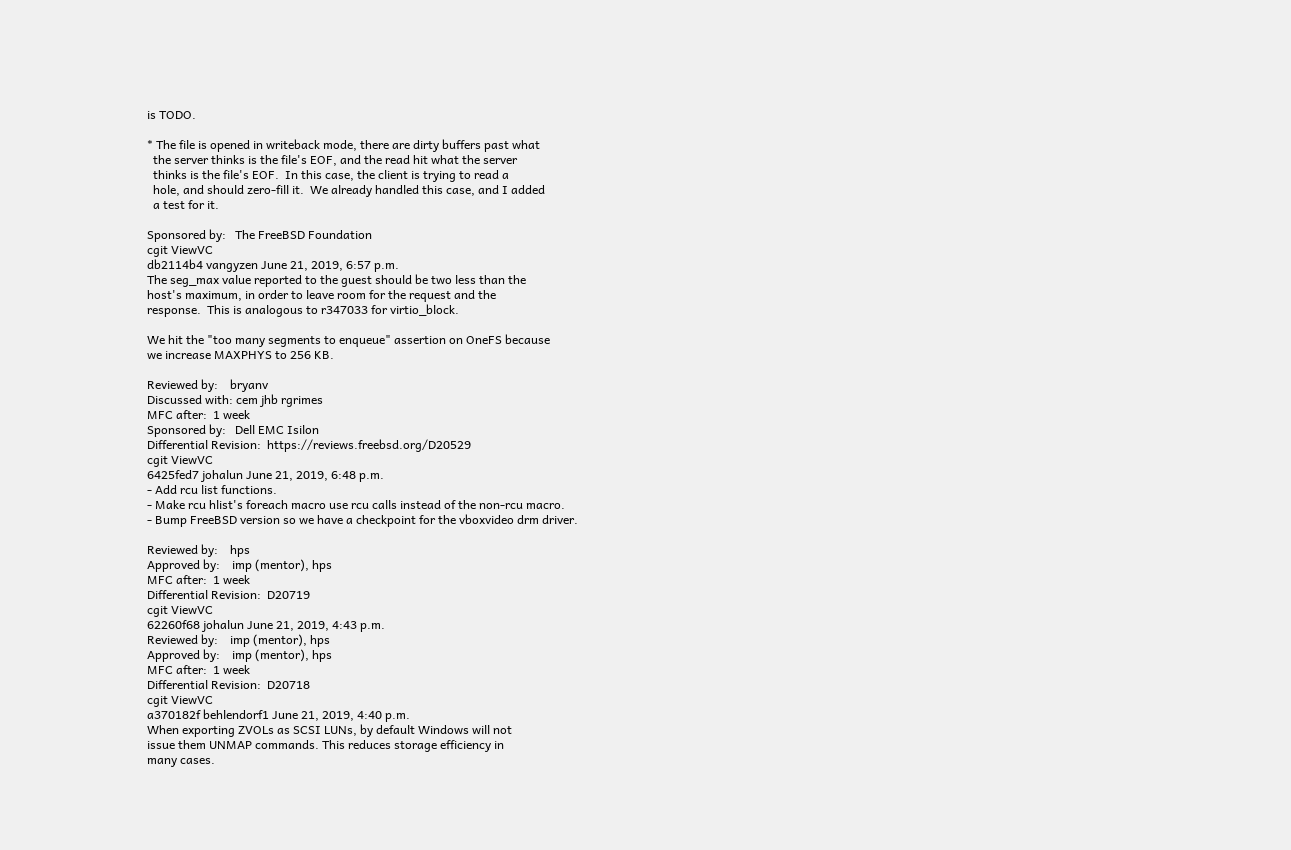is TODO.

* The file is opened in writeback mode, there are dirty buffers past what
  the server thinks is the file's EOF, and the read hit what the server
  thinks is the file's EOF.  In this case, the client is trying to read a
  hole, and should zero-fill it.  We already handled this case, and I added
  a test for it.

Sponsored by:   The FreeBSD Foundation
cgit ViewVC
db2114b4 vangyzen June 21, 2019, 6:57 p.m.
The seg_max value reported to the guest should be two less than the
host's maximum, in order to leave room for the request and the
response.  This is analogous to r347033 for virtio_block.

We hit the "too many segments to enqueue" assertion on OneFS because
we increase MAXPHYS to 256 KB.

Reviewed by:    bryanv
Discussed with: cem jhb rgrimes
MFC after:  1 week
Sponsored by:   Dell EMC Isilon
Differential Revision:  https://reviews.freebsd.org/D20529
cgit ViewVC
6425fed7 johalun June 21, 2019, 6:48 p.m.
- Add rcu list functions.
- Make rcu hlist's foreach macro use rcu calls instead of the non-rcu macro.
- Bump FreeBSD version so we have a checkpoint for the vboxvideo drm driver.

Reviewed by:    hps
Approved by:    imp (mentor), hps
MFC after:  1 week
Differential Revision:  D20719
cgit ViewVC
62260f68 johalun June 21, 2019, 4:43 p.m.
Reviewed by:    imp (mentor), hps
Approved by:    imp (mentor), hps
MFC after:  1 week
Differential Revision:  D20718
cgit ViewVC
a370182f behlendorf1 June 21, 2019, 4:40 p.m.
When exporting ZVOLs as SCSI LUNs, by default Windows will not
issue them UNMAP commands. This reduces storage efficiency in
many cases.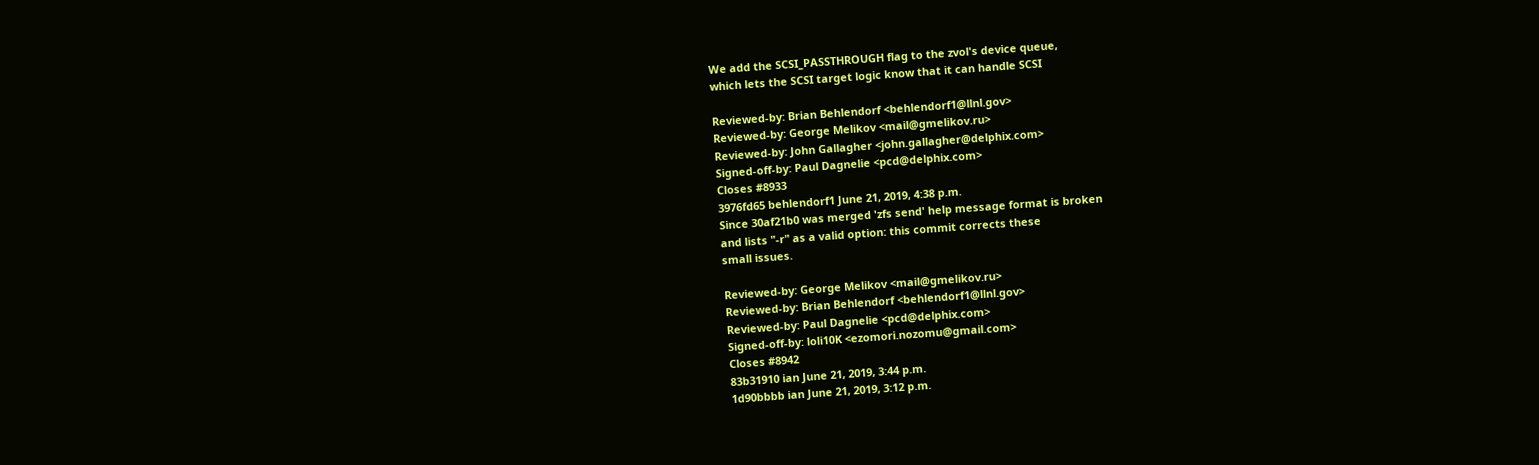We add the SCSI_PASSTHROUGH flag to the zvol's device queue,
which lets the SCSI target logic know that it can handle SCSI

Reviewed-by: Brian Behlendorf <behlendorf1@llnl.gov>
Reviewed-by: George Melikov <mail@gmelikov.ru>
Reviewed-by: John Gallagher <john.gallagher@delphix.com>
Signed-off-by: Paul Dagnelie <pcd@delphix.com>
Closes #8933
3976fd65 behlendorf1 June 21, 2019, 4:38 p.m.
Since 30af21b0 was merged 'zfs send' help message format is broken
and lists "-r" as a valid option: this commit corrects these
small issues.

Reviewed-by: George Melikov <mail@gmelikov.ru>
Reviewed-by: Brian Behlendorf <behlendorf1@llnl.gov>
Reviewed-by: Paul Dagnelie <pcd@delphix.com>
Signed-off-by: loli10K <ezomori.nozomu@gmail.com>
Closes #8942
83b31910 ian June 21, 2019, 3:44 p.m.
1d90bbbb ian June 21, 2019, 3:12 p.m.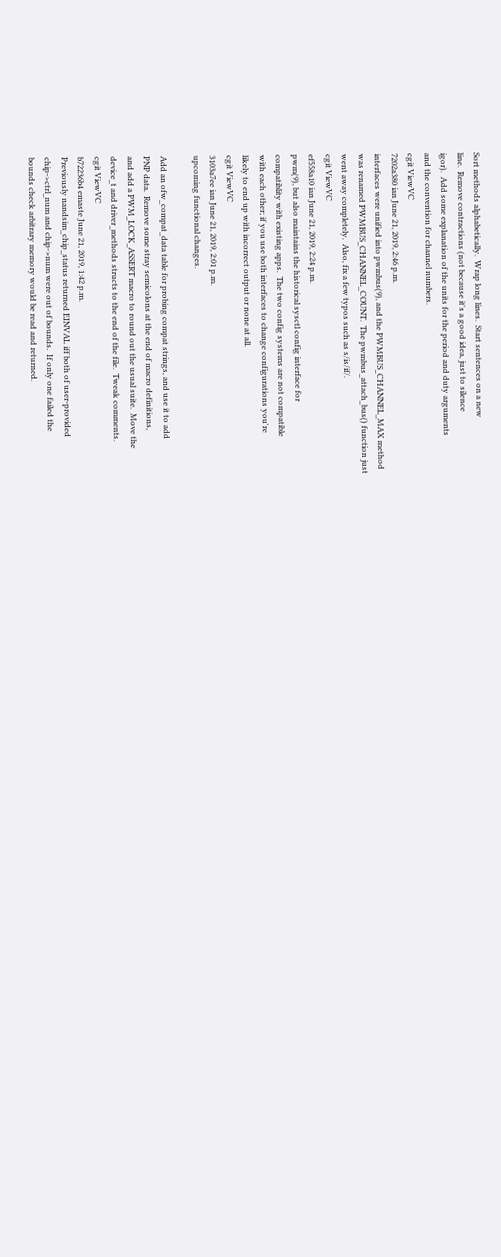Sort methods alphabetically.  Wrap long lines.  Start sentences on a new
line.  Remove contractions (not because it's a good idea, just to silence
igor).  Add some explanation of the units for the period and duty arguments
and the convention for channel numbers.
cgit ViewVC
7202a380 ian June 21, 2019, 2:46 p.m.
interfaces were unified into pwmbus(9), and the PWMBUS_CHANNEL_MAX method
was renamed PWMBUS_CHANNEL_COUNT.  The pwmbus_attach_bus() function just
went away completely.  Also, fix a few typos such as s/is/if/.
cgit ViewVC
ef558a10 ian June 21, 2019, 2:24 p.m.
pwm(9), but also maintains the historical sysctl config interface for
compatiblity with existing apps.  The two config systems are not compatible
with each other; if you use both interfaces to change configurations you're
likely to end up with incorrect output or none at all.
cgit ViewVC
3103a7ee ian June 21, 2019, 2:01 p.m.
upcoming functional changes.

Add an ofw_compat_data table for probing compat strings, and use it to add
PNP data.  Remove some stray semicolons at the end of macro definitions,
and add a PWM_LOCK_ASSERT macro to round out the usual suite.  Move the
device_t and driver_methods structs to the end of the file.  Tweak comments.
cgit ViewVC
b72236b4 emaste June 21, 2019, 1:42 p.m.
Previously nandsim_chip_status returned EINVAL iff both of user-provided
chip->ctrl_num and chip->num were out of bounds.  If only one failed the
bounds check arbitrary memory would be read and returned.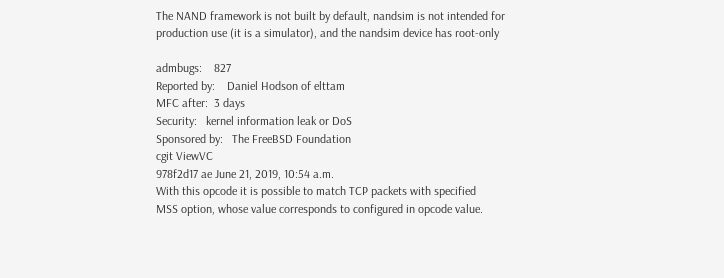The NAND framework is not built by default, nandsim is not intended for
production use (it is a simulator), and the nandsim device has root-only

admbugs:    827
Reported by:    Daniel Hodson of elttam
MFC after:  3 days
Security:   kernel information leak or DoS
Sponsored by:   The FreeBSD Foundation
cgit ViewVC
978f2d17 ae June 21, 2019, 10:54 a.m.
With this opcode it is possible to match TCP packets with specified
MSS option, whose value corresponds to configured in opcode value.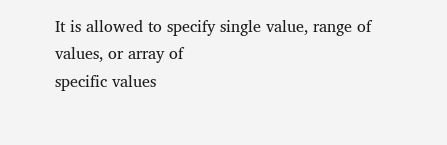It is allowed to specify single value, range of values, or array of
specific values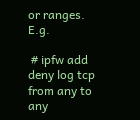or ranges. E.g.

 # ipfw add deny log tcp from any to any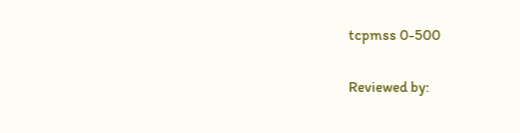tcpmss 0-500

Reviewed by: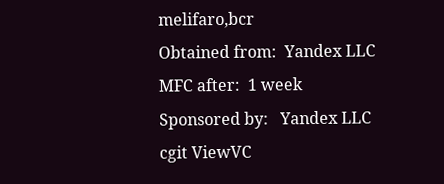melifaro,bcr
Obtained from:  Yandex LLC
MFC after:  1 week
Sponsored by:   Yandex LLC
cgit ViewVC